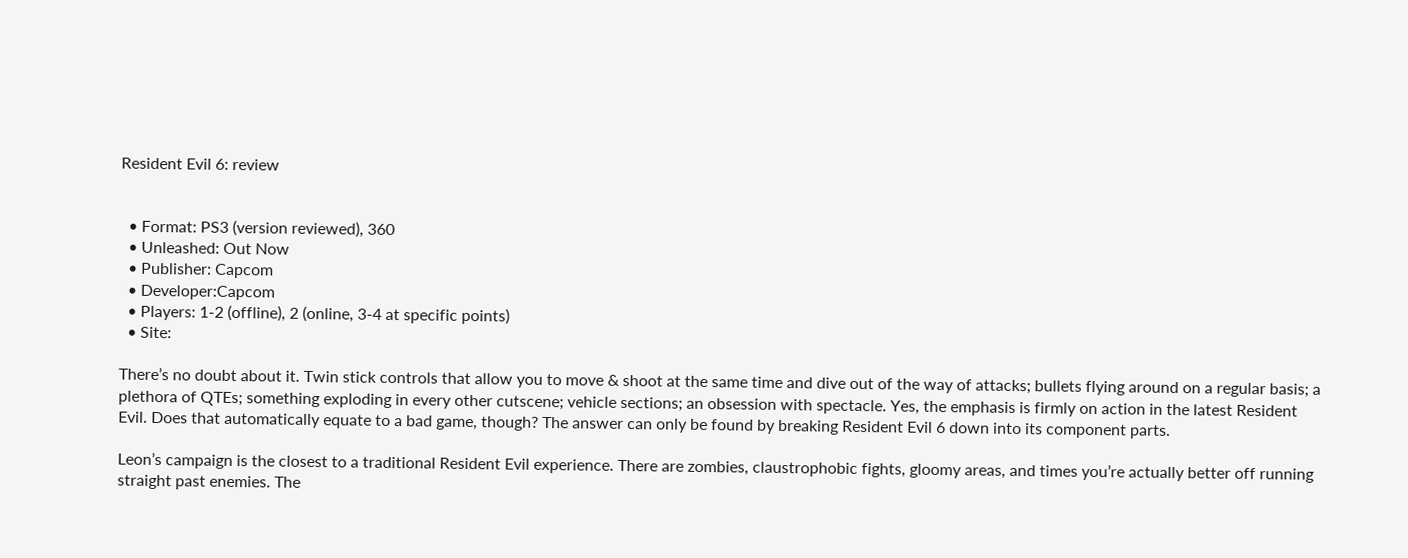Resident Evil 6: review


  • Format: PS3 (version reviewed), 360
  • Unleashed: Out Now
  • Publisher: Capcom
  • Developer:Capcom
  • Players: 1-2 (offline), 2 (online, 3-4 at specific points)
  • Site:

There’s no doubt about it. Twin stick controls that allow you to move & shoot at the same time and dive out of the way of attacks; bullets flying around on a regular basis; a plethora of QTEs; something exploding in every other cutscene; vehicle sections; an obsession with spectacle. Yes, the emphasis is firmly on action in the latest Resident Evil. Does that automatically equate to a bad game, though? The answer can only be found by breaking Resident Evil 6 down into its component parts.

Leon’s campaign is the closest to a traditional Resident Evil experience. There are zombies, claustrophobic fights, gloomy areas, and times you’re actually better off running straight past enemies. The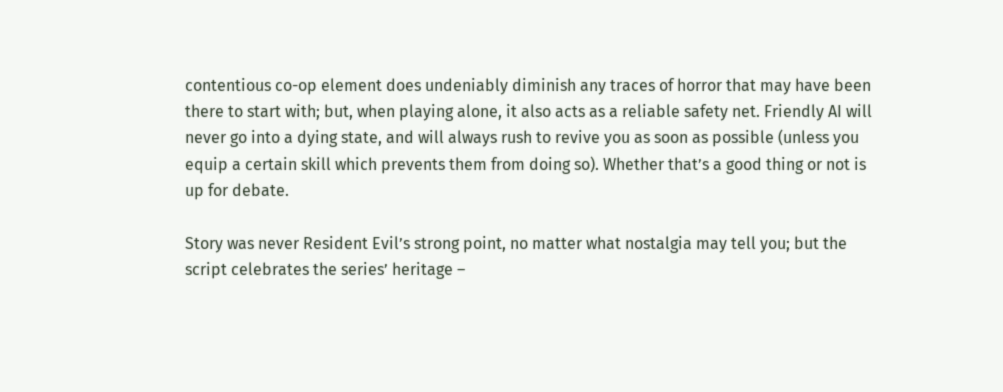contentious co-op element does undeniably diminish any traces of horror that may have been there to start with; but, when playing alone, it also acts as a reliable safety net. Friendly AI will never go into a dying state, and will always rush to revive you as soon as possible (unless you equip a certain skill which prevents them from doing so). Whether that’s a good thing or not is up for debate.

Story was never Resident Evil’s strong point, no matter what nostalgia may tell you; but the script celebrates the series’ heritage –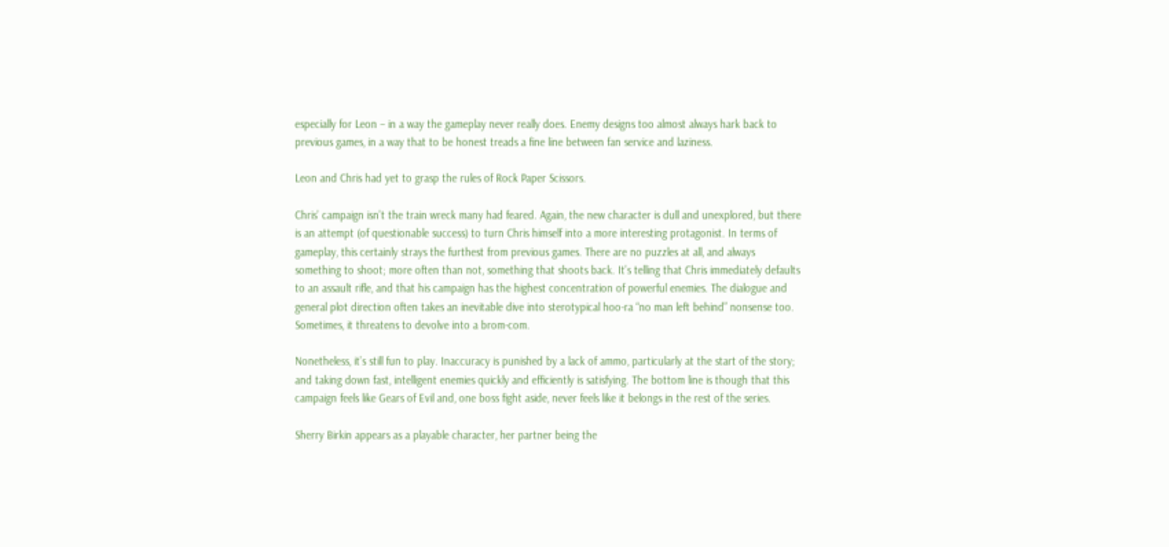especially for Leon – in a way the gameplay never really does. Enemy designs too almost always hark back to previous games, in a way that to be honest treads a fine line between fan service and laziness.

Leon and Chris had yet to grasp the rules of Rock Paper Scissors.

Chris’ campaign isn’t the train wreck many had feared. Again, the new character is dull and unexplored, but there is an attempt (of questionable success) to turn Chris himself into a more interesting protagonist. In terms of gameplay, this certainly strays the furthest from previous games. There are no puzzles at all, and always something to shoot; more often than not, something that shoots back. It’s telling that Chris immediately defaults to an assault rifle, and that his campaign has the highest concentration of powerful enemies. The dialogue and general plot direction often takes an inevitable dive into sterotypical hoo-ra “no man left behind” nonsense too. Sometimes, it threatens to devolve into a brom-com.

Nonetheless, it’s still fun to play. Inaccuracy is punished by a lack of ammo, particularly at the start of the story; and taking down fast, intelligent enemies quickly and efficiently is satisfying. The bottom line is though that this campaign feels like Gears of Evil and, one boss fight aside, never feels like it belongs in the rest of the series.

Sherry Birkin appears as a playable character, her partner being the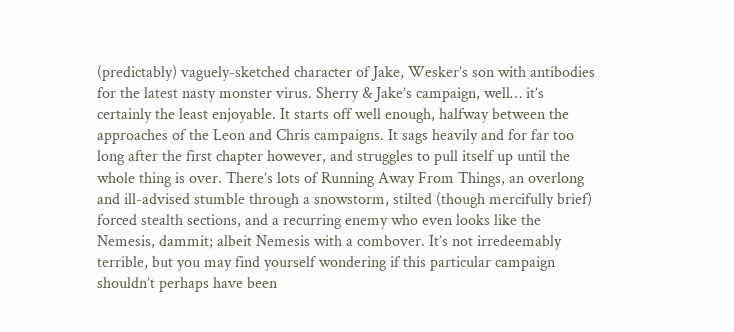(predictably) vaguely-sketched character of Jake, Wesker’s son with antibodies for the latest nasty monster virus. Sherry & Jake’s campaign, well… it’s certainly the least enjoyable. It starts off well enough, halfway between the approaches of the Leon and Chris campaigns. It sags heavily and for far too long after the first chapter however, and struggles to pull itself up until the whole thing is over. There’s lots of Running Away From Things, an overlong and ill-advised stumble through a snowstorm, stilted (though mercifully brief) forced stealth sections, and a recurring enemy who even looks like the Nemesis, dammit; albeit Nemesis with a combover. It’s not irredeemably terrible, but you may find yourself wondering if this particular campaign shouldn’t perhaps have been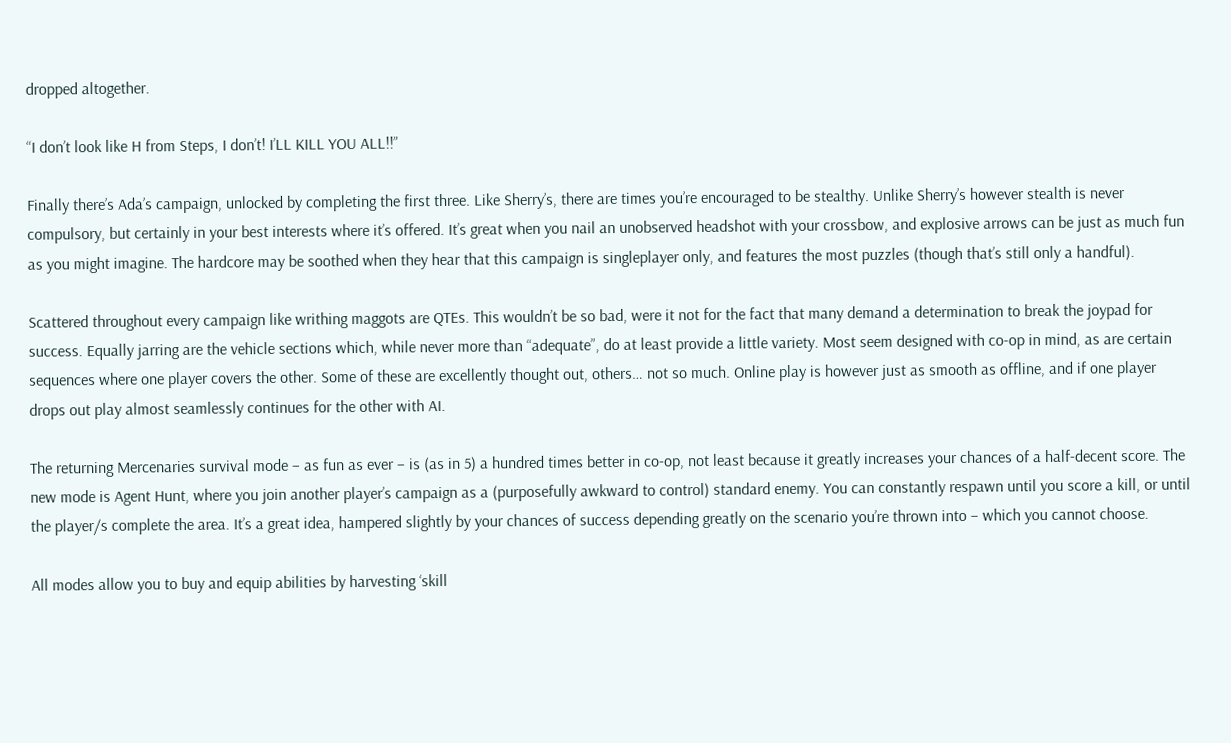dropped altogether.

“I don’t look like H from Steps, I don’t! I’LL KILL YOU ALL!!”

Finally there’s Ada’s campaign, unlocked by completing the first three. Like Sherry’s, there are times you’re encouraged to be stealthy. Unlike Sherry’s however stealth is never compulsory, but certainly in your best interests where it’s offered. It’s great when you nail an unobserved headshot with your crossbow, and explosive arrows can be just as much fun as you might imagine. The hardcore may be soothed when they hear that this campaign is singleplayer only, and features the most puzzles (though that’s still only a handful).

Scattered throughout every campaign like writhing maggots are QTEs. This wouldn’t be so bad, were it not for the fact that many demand a determination to break the joypad for success. Equally jarring are the vehicle sections which, while never more than “adequate”, do at least provide a little variety. Most seem designed with co-op in mind, as are certain sequences where one player covers the other. Some of these are excellently thought out, others… not so much. Online play is however just as smooth as offline, and if one player drops out play almost seamlessly continues for the other with AI.

The returning Mercenaries survival mode – as fun as ever – is (as in 5) a hundred times better in co-op, not least because it greatly increases your chances of a half-decent score. The new mode is Agent Hunt, where you join another player’s campaign as a (purposefully awkward to control) standard enemy. You can constantly respawn until you score a kill, or until the player/s complete the area. It’s a great idea, hampered slightly by your chances of success depending greatly on the scenario you’re thrown into – which you cannot choose.

All modes allow you to buy and equip abilities by harvesting ‘skill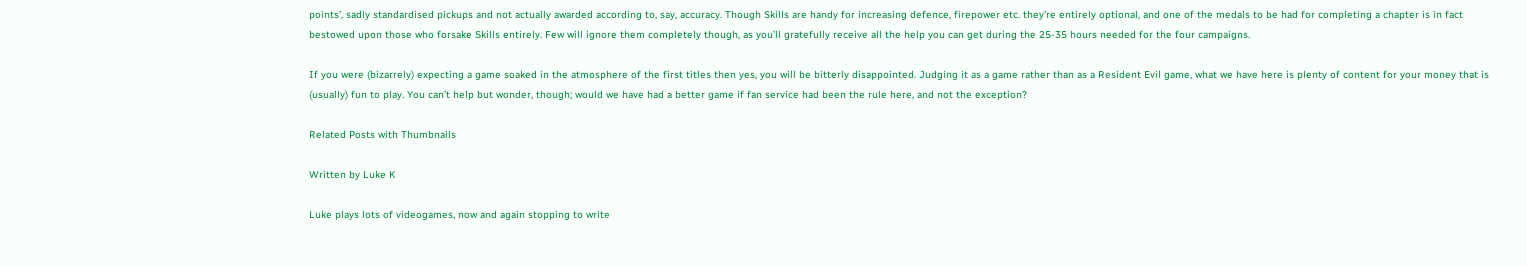points’, sadly standardised pickups and not actually awarded according to, say, accuracy. Though Skills are handy for increasing defence, firepower etc. they’re entirely optional, and one of the medals to be had for completing a chapter is in fact bestowed upon those who forsake Skills entirely. Few will ignore them completely though, as you’ll gratefully receive all the help you can get during the 25-35 hours needed for the four campaigns.

If you were (bizarrely) expecting a game soaked in the atmosphere of the first titles then yes, you will be bitterly disappointed. Judging it as a game rather than as a Resident Evil game, what we have here is plenty of content for your money that is (usually) fun to play. You can’t help but wonder, though; would we have had a better game if fan service had been the rule here, and not the exception?

Related Posts with Thumbnails

Written by Luke K

Luke plays lots of videogames, now and again stopping to write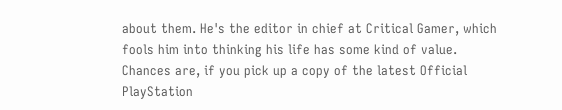about them. He's the editor in chief at Critical Gamer, which fools him into thinking his life has some kind of value. Chances are, if you pick up a copy of the latest Official PlayStation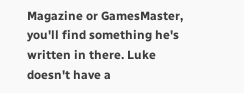Magazine or GamesMaster, you'll find something he's written in there. Luke doesn't have a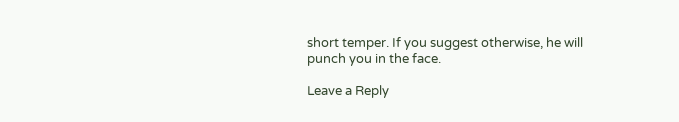short temper. If you suggest otherwise, he will punch you in the face.

Leave a Reply